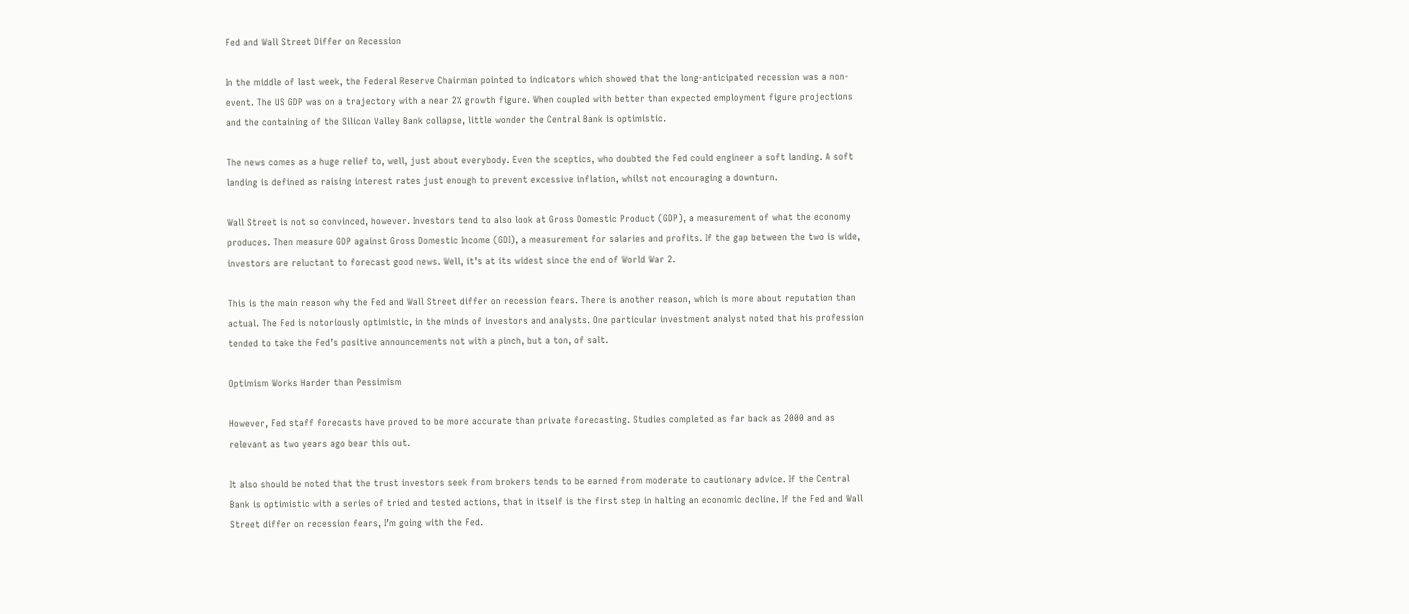Fed and Wall Street Differ on Recession

In the middle of last week, the Federal Reserve Chairman pointed to indicators which showed that the long-anticipated recession was a non-event. The US GDP was on a trajectory with a near 2% growth figure. When coupled with better than expected employment figure projections and the containing of the Silicon Valley Bank collapse, little wonder the Central Bank is optimistic.

The news comes as a huge relief to, well, just about everybody. Even the sceptics, who doubted the Fed could engineer a soft landing. A soft landing is defined as raising interest rates just enough to prevent excessive inflation, whilst not encouraging a downturn.

Wall Street is not so convinced, however. Investors tend to also look at Gross Domestic Product (GDP), a measurement of what the economy produces. Then measure GDP against Gross Domestic Income (GDI), a measurement for salaries and profits. If the gap between the two is wide, investors are reluctant to forecast good news. Well, it’s at its widest since the end of World War 2.

This is the main reason why the Fed and Wall Street differ on recession fears. There is another reason, which is more about reputation than actual. The Fed is notoriously optimistic, in the minds of investors and analysts. One particular investment analyst noted that his profession tended to take the Fed’s positive announcements not with a pinch, but a ton, of salt.

Optimism Works Harder than Pessimism

However, Fed staff forecasts have proved to be more accurate than private forecasting. Studies completed as far back as 2000 and as relevant as two years ago bear this out.

It also should be noted that the trust investors seek from brokers tends to be earned from moderate to cautionary advice. If the Central Bank is optimistic with a series of tried and tested actions, that in itself is the first step in halting an economic decline. If the Fed and Wall Street differ on recession fears, I’m going with the Fed.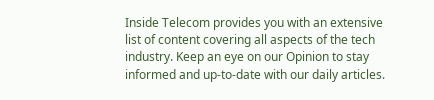Inside Telecom provides you with an extensive list of content covering all aspects of the tech industry. Keep an eye on our Opinion to stay informed and up-to-date with our daily articles.